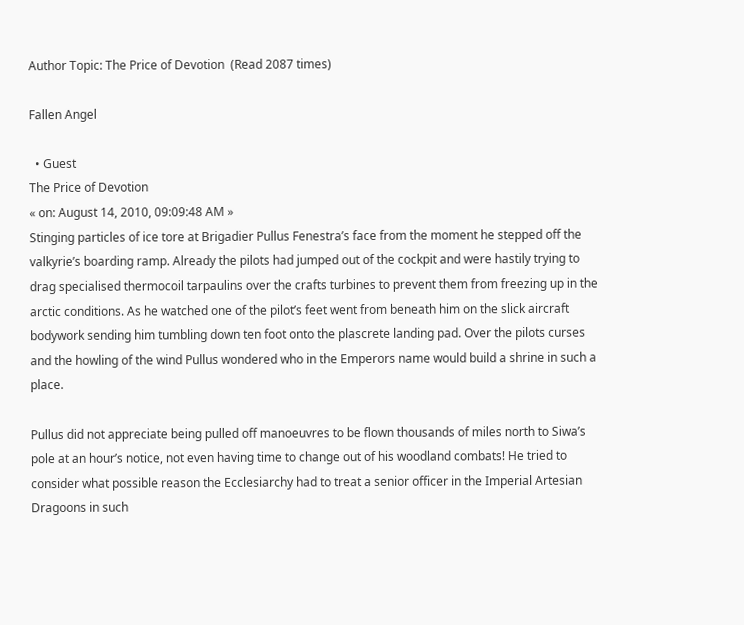Author Topic: The Price of Devotion  (Read 2087 times)

Fallen Angel

  • Guest
The Price of Devotion
« on: August 14, 2010, 09:09:48 AM »
Stinging particles of ice tore at Brigadier Pullus Fenestra’s face from the moment he stepped off the valkyrie’s boarding ramp. Already the pilots had jumped out of the cockpit and were hastily trying to drag specialised thermocoil tarpaulins over the crafts turbines to prevent them from freezing up in the arctic conditions. As he watched one of the pilot’s feet went from beneath him on the slick aircraft bodywork sending him tumbling down ten foot onto the plascrete landing pad. Over the pilots curses and the howling of the wind Pullus wondered who in the Emperors name would build a shrine in such a place.

Pullus did not appreciate being pulled off manoeuvres to be flown thousands of miles north to Siwa’s pole at an hour’s notice, not even having time to change out of his woodland combats! He tried to consider what possible reason the Ecclesiarchy had to treat a senior officer in the Imperial Artesian Dragoons in such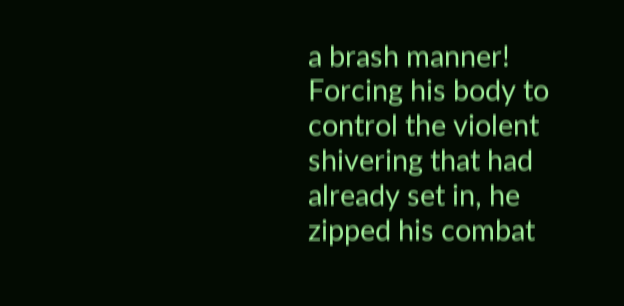a brash manner! Forcing his body to control the violent shivering that had already set in, he zipped his combat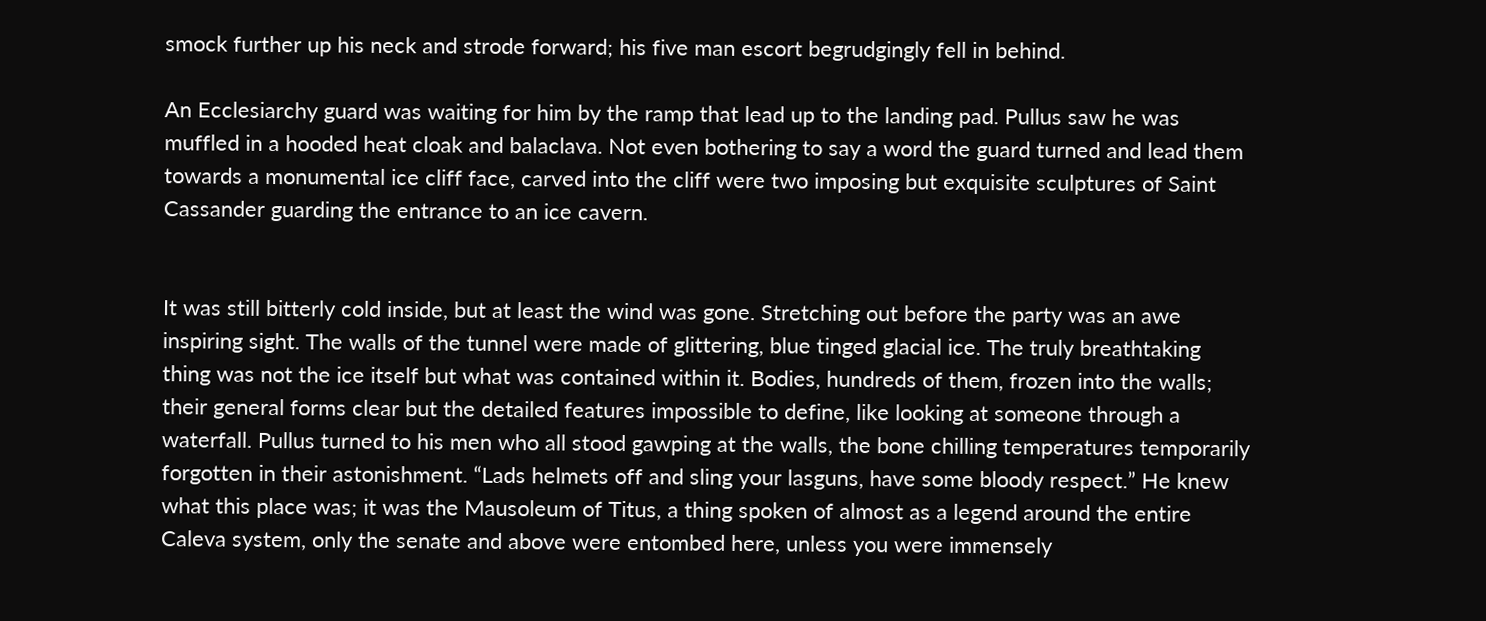smock further up his neck and strode forward; his five man escort begrudgingly fell in behind.

An Ecclesiarchy guard was waiting for him by the ramp that lead up to the landing pad. Pullus saw he was muffled in a hooded heat cloak and balaclava. Not even bothering to say a word the guard turned and lead them towards a monumental ice cliff face, carved into the cliff were two imposing but exquisite sculptures of Saint Cassander guarding the entrance to an ice cavern.


It was still bitterly cold inside, but at least the wind was gone. Stretching out before the party was an awe inspiring sight. The walls of the tunnel were made of glittering, blue tinged glacial ice. The truly breathtaking thing was not the ice itself but what was contained within it. Bodies, hundreds of them, frozen into the walls; their general forms clear but the detailed features impossible to define, like looking at someone through a waterfall. Pullus turned to his men who all stood gawping at the walls, the bone chilling temperatures temporarily forgotten in their astonishment. “Lads helmets off and sling your lasguns, have some bloody respect.” He knew what this place was; it was the Mausoleum of Titus, a thing spoken of almost as a legend around the entire Caleva system, only the senate and above were entombed here, unless you were immensely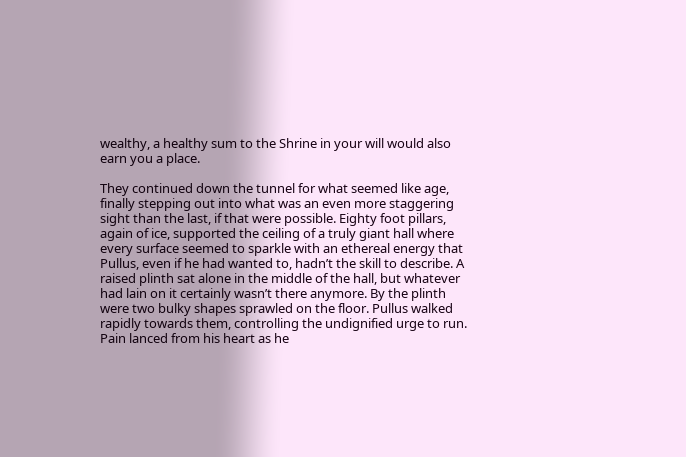wealthy, a healthy sum to the Shrine in your will would also earn you a place.

They continued down the tunnel for what seemed like age, finally stepping out into what was an even more staggering sight than the last, if that were possible. Eighty foot pillars, again of ice, supported the ceiling of a truly giant hall where every surface seemed to sparkle with an ethereal energy that Pullus, even if he had wanted to, hadn’t the skill to describe. A raised plinth sat alone in the middle of the hall, but whatever had lain on it certainly wasn’t there anymore. By the plinth were two bulky shapes sprawled on the floor. Pullus walked rapidly towards them, controlling the undignified urge to run. Pain lanced from his heart as he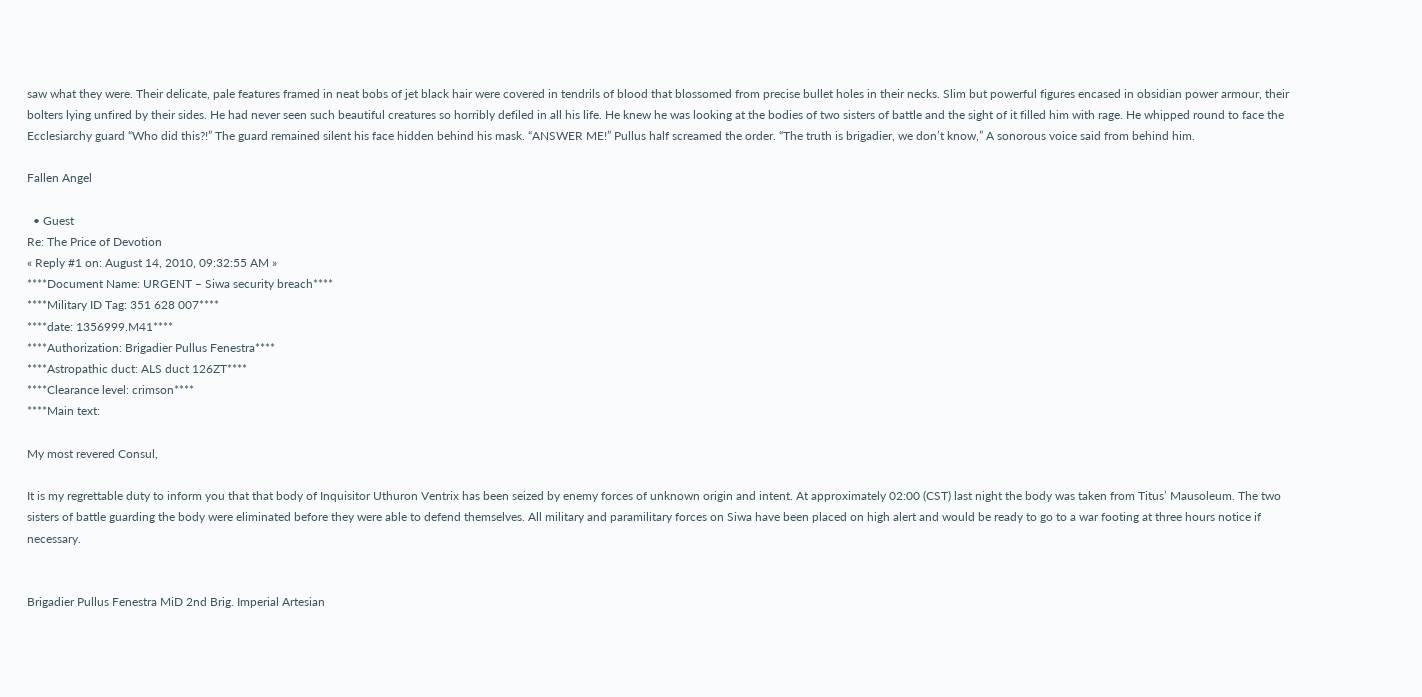saw what they were. Their delicate, pale features framed in neat bobs of jet black hair were covered in tendrils of blood that blossomed from precise bullet holes in their necks. Slim but powerful figures encased in obsidian power armour, their bolters lying unfired by their sides. He had never seen such beautiful creatures so horribly defiled in all his life. He knew he was looking at the bodies of two sisters of battle and the sight of it filled him with rage. He whipped round to face the Ecclesiarchy guard “Who did this?!” The guard remained silent his face hidden behind his mask. “ANSWER ME!” Pullus half screamed the order. “The truth is brigadier, we don’t know,” A sonorous voice said from behind him.

Fallen Angel

  • Guest
Re: The Price of Devotion
« Reply #1 on: August 14, 2010, 09:32:55 AM »
****Document Name: URGENT – Siwa security breach****
****Military ID Tag: 351 628 007****
****date: 1356999.M41****
****Authorization: Brigadier Pullus Fenestra****
****Astropathic duct: ALS duct 126ZT****
****Clearance level: crimson****
****Main text:

My most revered Consul,

It is my regrettable duty to inform you that that body of Inquisitor Uthuron Ventrix has been seized by enemy forces of unknown origin and intent. At approximately 02:00 (CST) last night the body was taken from Titus’ Mausoleum. The two sisters of battle guarding the body were eliminated before they were able to defend themselves. All military and paramilitary forces on Siwa have been placed on high alert and would be ready to go to a war footing at three hours notice if necessary.


Brigadier Pullus Fenestra MiD 2nd Brig. Imperial Artesian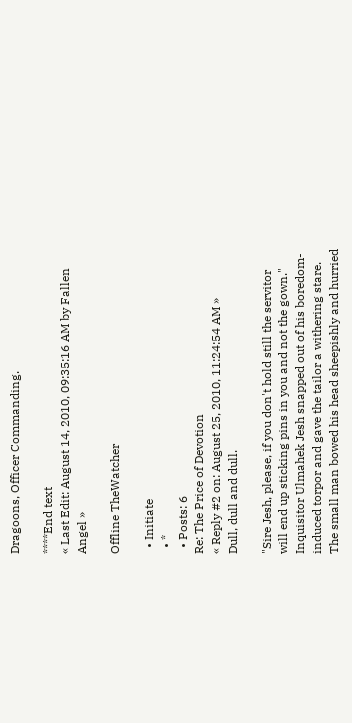Dragoons, Officer Commanding.

****End text
« Last Edit: August 14, 2010, 09:35:16 AM by Fallen Angel »

Offline TheWatcher

  • Initiate
  • *
  • Posts: 6
Re: The Price of Devotion
« Reply #2 on: August 25, 2010, 11:24:54 AM »
Dull, dull and dull.

"Sire Jesh, please, if you don't hold still the servitor will end up sticking pins in you and not the gown." Inquisitor Ulmahek Jesh snapped out of his boredom-induced torpor and gave the tailor a withering stare. The small man bowed his head sheepishly and hurried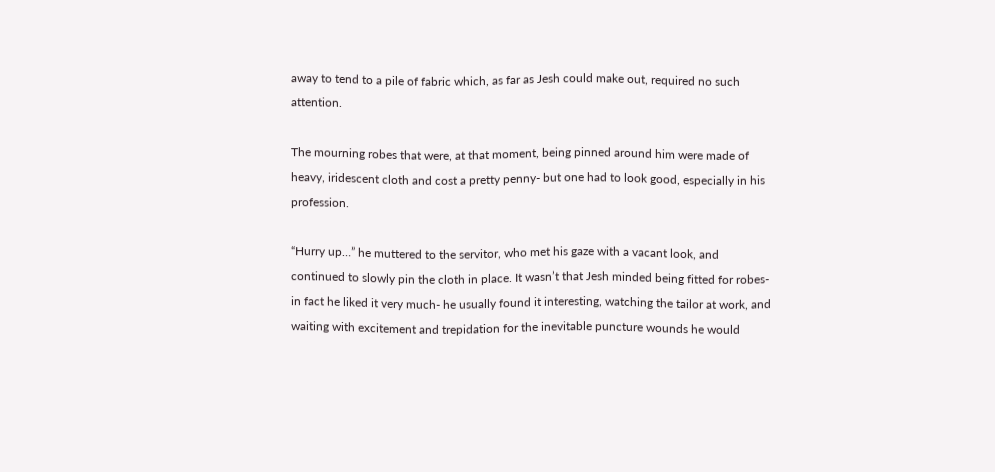away to tend to a pile of fabric which, as far as Jesh could make out, required no such attention.

The mourning robes that were, at that moment, being pinned around him were made of heavy, iridescent cloth and cost a pretty penny- but one had to look good, especially in his profession.

“Hurry up…” he muttered to the servitor, who met his gaze with a vacant look, and continued to slowly pin the cloth in place. It wasn’t that Jesh minded being fitted for robes- in fact he liked it very much- he usually found it interesting, watching the tailor at work, and waiting with excitement and trepidation for the inevitable puncture wounds he would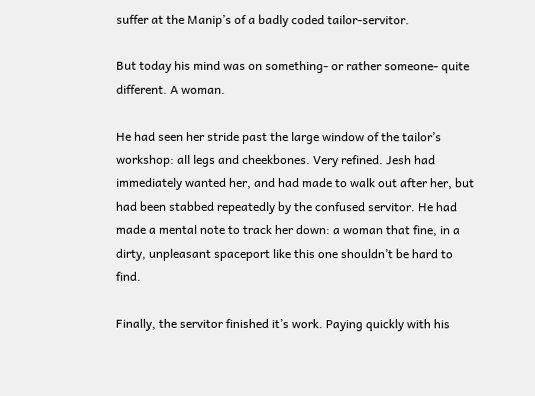suffer at the Manip’s of a badly coded tailor-servitor.

But today his mind was on something- or rather someone- quite different. A woman.

He had seen her stride past the large window of the tailor’s workshop: all legs and cheekbones. Very refined. Jesh had immediately wanted her, and had made to walk out after her, but had been stabbed repeatedly by the confused servitor. He had made a mental note to track her down: a woman that fine, in a dirty, unpleasant spaceport like this one shouldn’t be hard to find.

Finally, the servitor finished it’s work. Paying quickly with his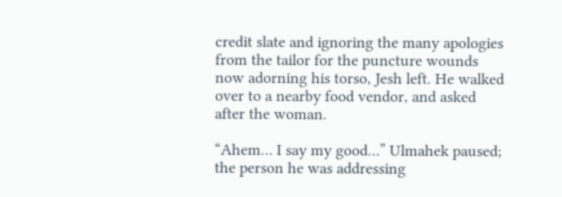credit slate and ignoring the many apologies from the tailor for the puncture wounds now adorning his torso, Jesh left. He walked over to a nearby food vendor, and asked after the woman.

“Ahem… I say my good…” Ulmahek paused; the person he was addressing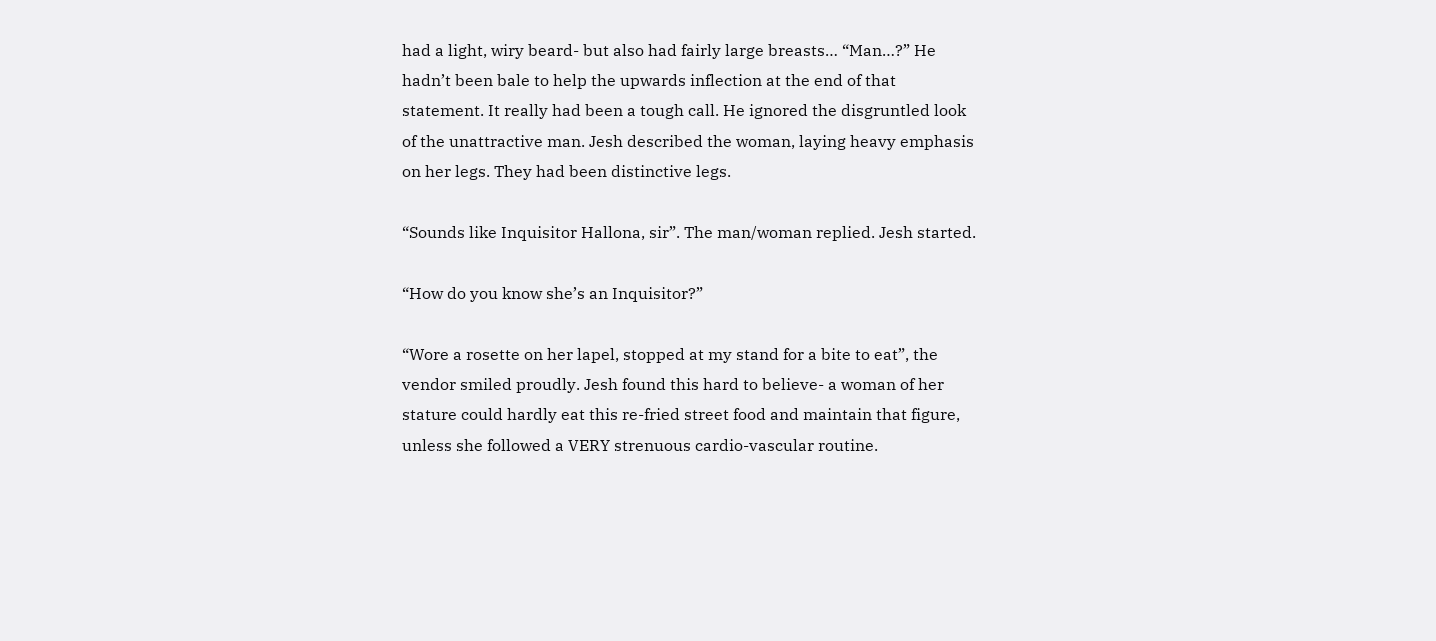had a light, wiry beard- but also had fairly large breasts… “Man…?” He hadn’t been bale to help the upwards inflection at the end of that statement. It really had been a tough call. He ignored the disgruntled look of the unattractive man. Jesh described the woman, laying heavy emphasis on her legs. They had been distinctive legs.

“Sounds like Inquisitor Hallona, sir”. The man/woman replied. Jesh started.

“How do you know she’s an Inquisitor?”

“Wore a rosette on her lapel, stopped at my stand for a bite to eat”, the vendor smiled proudly. Jesh found this hard to believe- a woman of her stature could hardly eat this re-fried street food and maintain that figure, unless she followed a VERY strenuous cardio-vascular routine.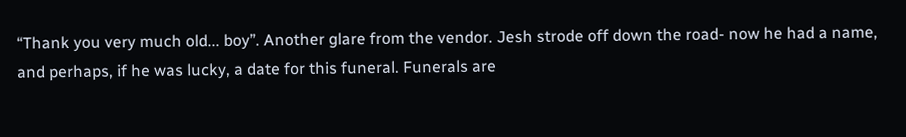“Thank you very much old... boy”. Another glare from the vendor. Jesh strode off down the road- now he had a name, and perhaps, if he was lucky, a date for this funeral. Funerals are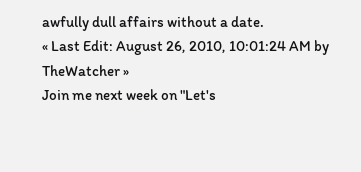awfully dull affairs without a date.
« Last Edit: August 26, 2010, 10:01:24 AM by TheWatcher »
Join me next week on "Let's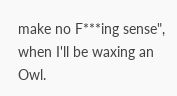make no F***ing sense", when I'll be waxing an Owl.